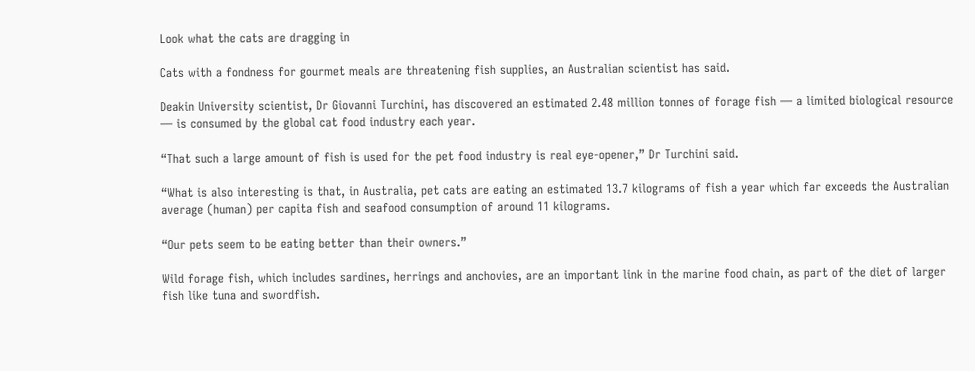Look what the cats are dragging in

Cats with a fondness for gourmet meals are threatening fish supplies, an Australian scientist has said.

Deakin University scientist, Dr Giovanni Turchini, has discovered an estimated 2.48 million tonnes of forage fish — a limited biological resource — is consumed by the global cat food industry each year.

“That such a large amount of fish is used for the pet food industry is real eye-opener,” Dr Turchini said.

“What is also interesting is that, in Australia, pet cats are eating an estimated 13.7 kilograms of fish a year which far exceeds the Australian average (human) per capita fish and seafood consumption of around 11 kilograms.

“Our pets seem to be eating better than their owners.”

Wild forage fish, which includes sardines, herrings and anchovies, are an important link in the marine food chain, as part of the diet of larger fish like tuna and swordfish.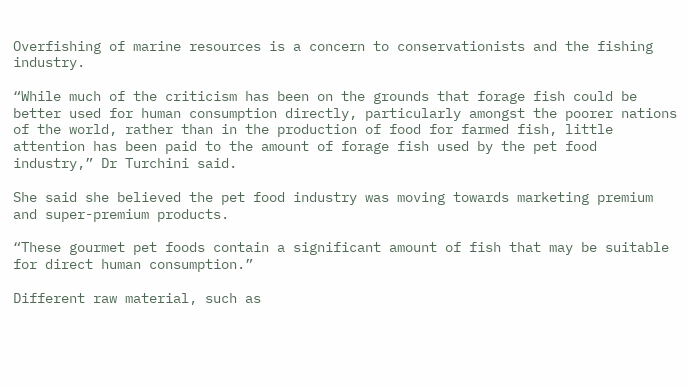Overfishing of marine resources is a concern to conservationists and the fishing industry.

“While much of the criticism has been on the grounds that forage fish could be better used for human consumption directly, particularly amongst the poorer nations of the world, rather than in the production of food for farmed fish, little attention has been paid to the amount of forage fish used by the pet food industry,” Dr Turchini said.

She said she believed the pet food industry was moving towards marketing premium and super-premium products.

“These gourmet pet foods contain a significant amount of fish that may be suitable for direct human consumption.”

Different raw material, such as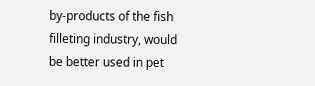by-products of the fish filleting industry, would be better used in pet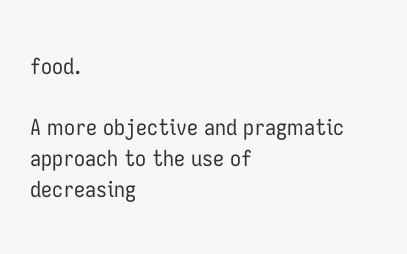food.

A more objective and pragmatic approach to the use of decreasing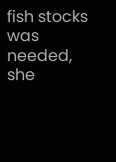fish stocks was needed, she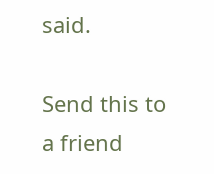said.

Send this to a friend